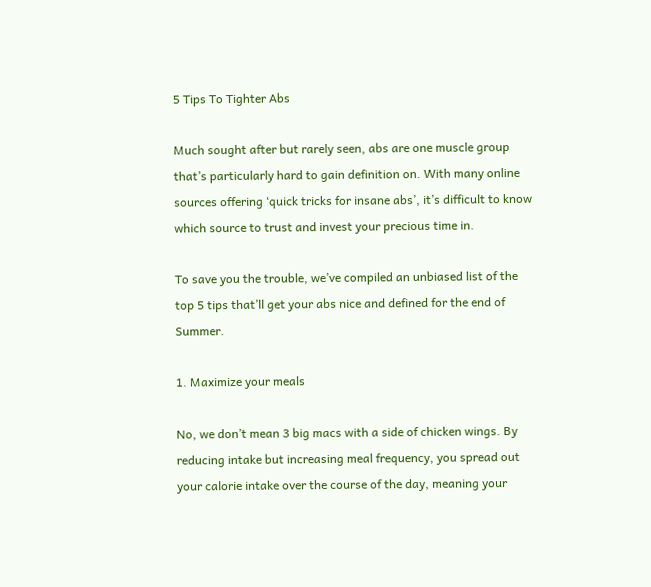5 Tips To Tighter Abs

Much sought after but rarely seen, abs are one muscle group that’s particularly hard to gain definition on. With many online sources offering ‘quick tricks for insane abs’, it’s difficult to know which source to trust and invest your precious time in.

To save you the trouble, we’ve compiled an unbiased list of the top 5 tips that’ll get your abs nice and defined for the end of Summer.

1. Maximize your meals

No, we don’t mean 3 big macs with a side of chicken wings. By reducing intake but increasing meal frequency, you spread out your calorie intake over the course of the day, meaning your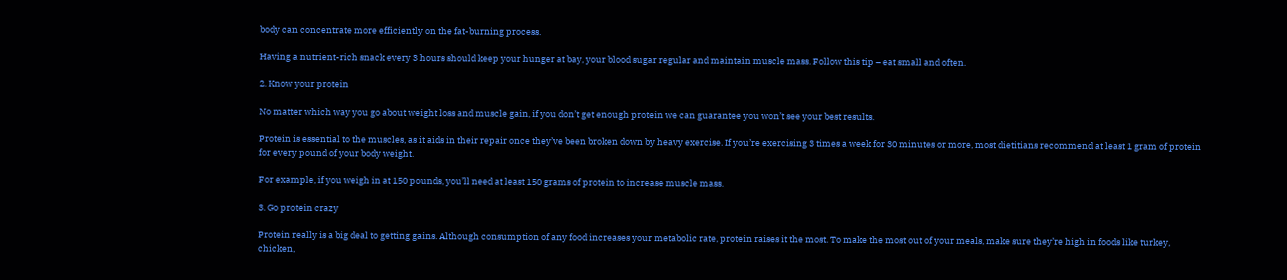body can concentrate more efficiently on the fat-burning process.

Having a nutrient-rich snack every 3 hours should keep your hunger at bay, your blood sugar regular and maintain muscle mass. Follow this tip – eat small and often.

2. Know your protein

No matter which way you go about weight loss and muscle gain, if you don’t get enough protein we can guarantee you won’t see your best results.

Protein is essential to the muscles, as it aids in their repair once they’ve been broken down by heavy exercise. If you’re exercising 3 times a week for 30 minutes or more, most dietitians recommend at least 1 gram of protein for every pound of your body weight.

For example, if you weigh in at 150 pounds, you’ll need at least 150 grams of protein to increase muscle mass.

3. Go protein crazy

Protein really is a big deal to getting gains. Although consumption of any food increases your metabolic rate, protein raises it the most. To make the most out of your meals, make sure they’re high in foods like turkey, chicken,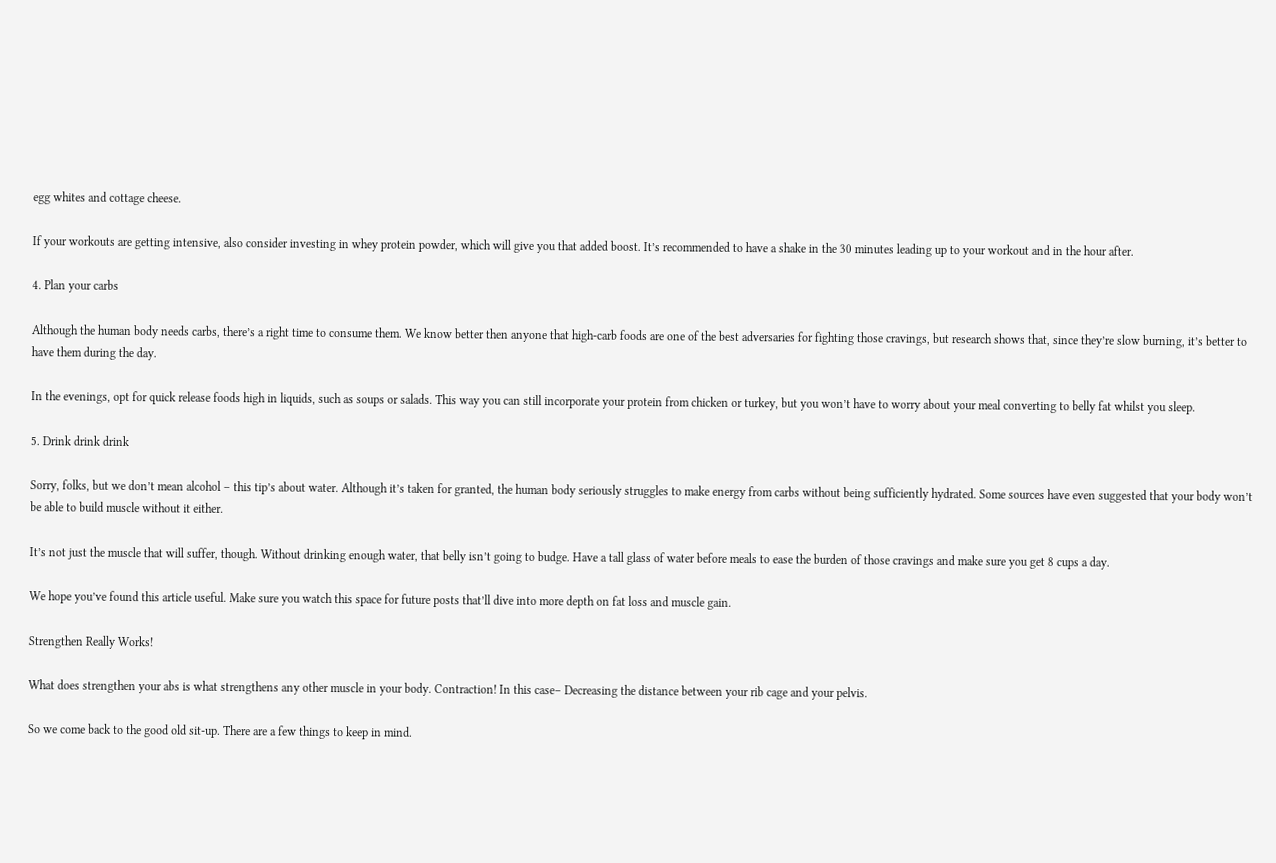egg whites and cottage cheese.

If your workouts are getting intensive, also consider investing in whey protein powder, which will give you that added boost. It’s recommended to have a shake in the 30 minutes leading up to your workout and in the hour after.

4. Plan your carbs

Although the human body needs carbs, there’s a right time to consume them. We know better then anyone that high-carb foods are one of the best adversaries for fighting those cravings, but research shows that, since they’re slow burning, it’s better to have them during the day.

In the evenings, opt for quick release foods high in liquids, such as soups or salads. This way you can still incorporate your protein from chicken or turkey, but you won’t have to worry about your meal converting to belly fat whilst you sleep.

5. Drink drink drink

Sorry, folks, but we don’t mean alcohol – this tip’s about water. Although it’s taken for granted, the human body seriously struggles to make energy from carbs without being sufficiently hydrated. Some sources have even suggested that your body won’t be able to build muscle without it either.

It’s not just the muscle that will suffer, though. Without drinking enough water, that belly isn’t going to budge. Have a tall glass of water before meals to ease the burden of those cravings and make sure you get 8 cups a day.

We hope you’ve found this article useful. Make sure you watch this space for future posts that’ll dive into more depth on fat loss and muscle gain.

Strengthen Really Works!

What does strengthen your abs is what strengthens any other muscle in your body. Contraction! In this case– Decreasing the distance between your rib cage and your pelvis.

So we come back to the good old sit-up. There are a few things to keep in mind.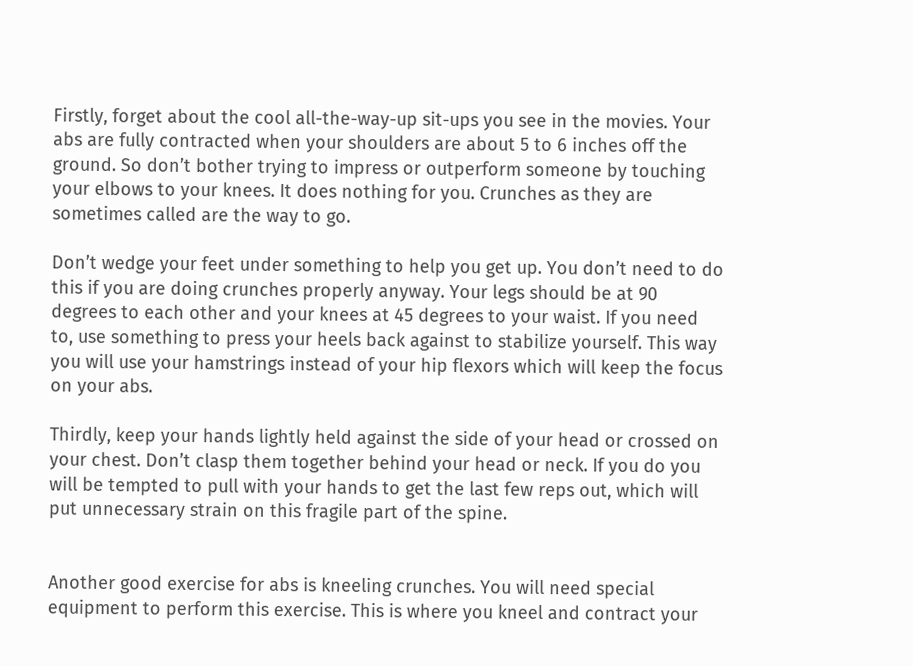Firstly, forget about the cool all-the-way-up sit-ups you see in the movies. Your abs are fully contracted when your shoulders are about 5 to 6 inches off the ground. So don’t bother trying to impress or outperform someone by touching your elbows to your knees. It does nothing for you. Crunches as they are sometimes called are the way to go.

Don’t wedge your feet under something to help you get up. You don’t need to do this if you are doing crunches properly anyway. Your legs should be at 90 degrees to each other and your knees at 45 degrees to your waist. If you need to, use something to press your heels back against to stabilize yourself. This way you will use your hamstrings instead of your hip flexors which will keep the focus on your abs.

Thirdly, keep your hands lightly held against the side of your head or crossed on your chest. Don’t clasp them together behind your head or neck. If you do you will be tempted to pull with your hands to get the last few reps out, which will put unnecessary strain on this fragile part of the spine.


Another good exercise for abs is kneeling crunches. You will need special equipment to perform this exercise. This is where you kneel and contract your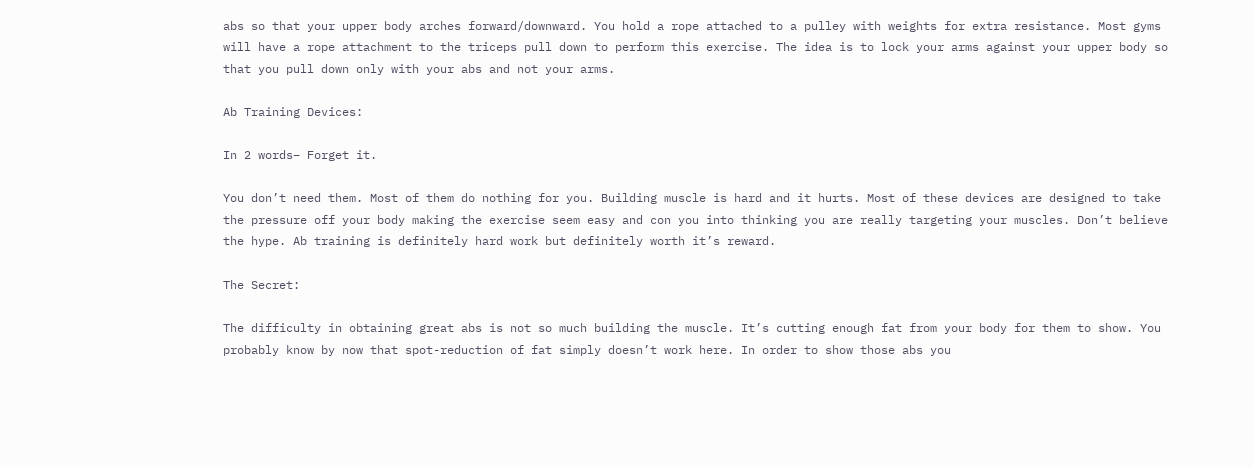abs so that your upper body arches forward/downward. You hold a rope attached to a pulley with weights for extra resistance. Most gyms will have a rope attachment to the triceps pull down to perform this exercise. The idea is to lock your arms against your upper body so that you pull down only with your abs and not your arms.

Ab Training Devices:

In 2 words– Forget it.

You don’t need them. Most of them do nothing for you. Building muscle is hard and it hurts. Most of these devices are designed to take the pressure off your body making the exercise seem easy and con you into thinking you are really targeting your muscles. Don’t believe the hype. Ab training is definitely hard work but definitely worth it’s reward.

The Secret:

The difficulty in obtaining great abs is not so much building the muscle. It’s cutting enough fat from your body for them to show. You probably know by now that spot-reduction of fat simply doesn’t work here. In order to show those abs you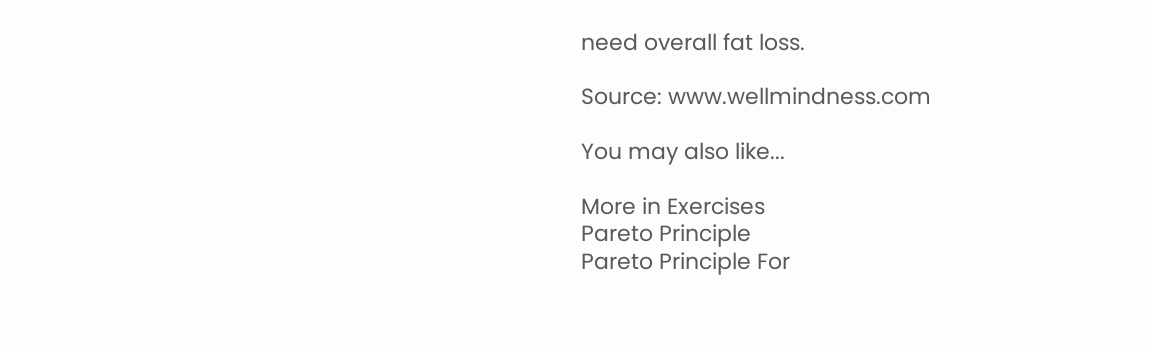need overall fat loss.

Source: www.wellmindness.com

You may also like...

More in Exercises
Pareto Principle
Pareto Principle For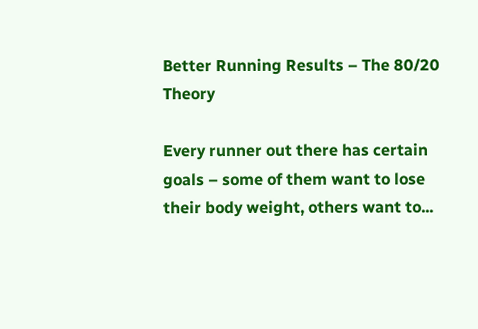Better Running Results – The 80/20 Theory

Every runner out there has certain goals – some of them want to lose their body weight, others want to...